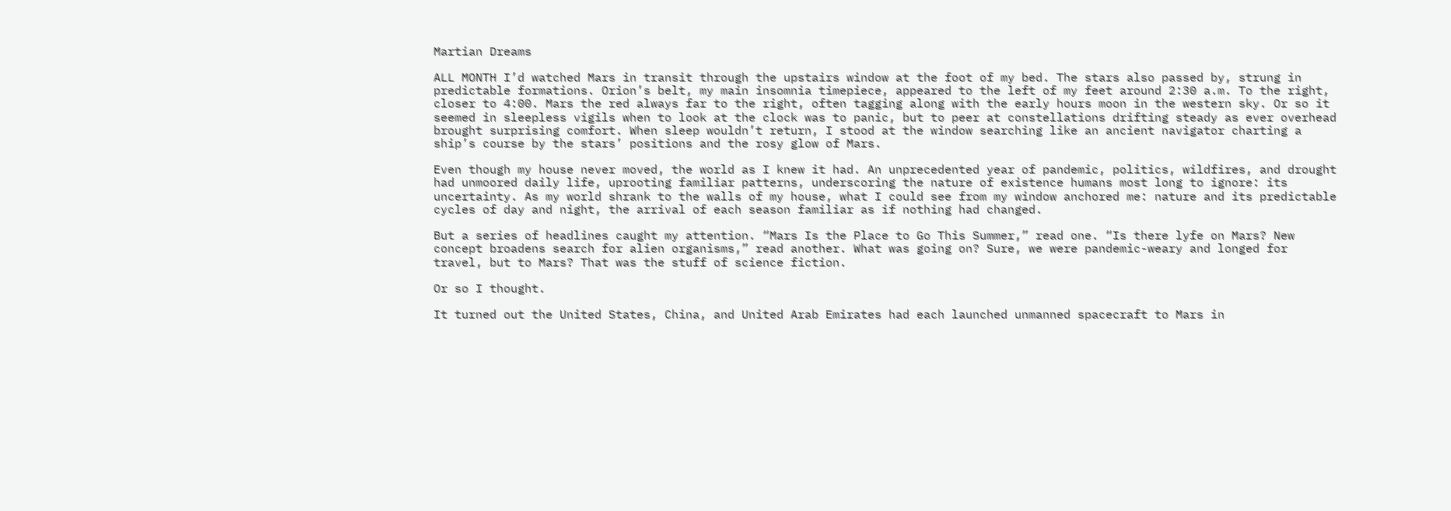Martian Dreams

ALL MONTH I’d watched Mars in transit through the upstairs window at the foot of my bed. The stars also passed by, strung in predictable formations. Orion’s belt, my main insomnia timepiece, appeared to the left of my feet around 2:30 a.m. To the right, closer to 4:00. Mars the red always far to the right, often tagging along with the early hours moon in the western sky. Or so it seemed in sleepless vigils when to look at the clock was to panic, but to peer at constellations drifting steady as ever overhead brought surprising comfort. When sleep wouldn’t return, I stood at the window searching like an ancient navigator charting a ship’s course by the stars’ positions and the rosy glow of Mars.

Even though my house never moved, the world as I knew it had. An unprecedented year of pandemic, politics, wildfires, and drought had unmoored daily life, uprooting familiar patterns, underscoring the nature of existence humans most long to ignore: its uncertainty. As my world shrank to the walls of my house, what I could see from my window anchored me: nature and its predictable cycles of day and night, the arrival of each season familiar as if nothing had changed.

But a series of headlines caught my attention. “Mars Is the Place to Go This Summer,” read one. “Is there lyfe on Mars? New concept broadens search for alien organisms,” read another. What was going on? Sure, we were pandemic-weary and longed for travel, but to Mars? That was the stuff of science fiction.

Or so I thought.

It turned out the United States, China, and United Arab Emirates had each launched unmanned spacecraft to Mars in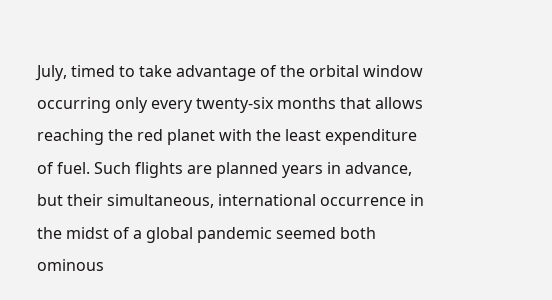July, timed to take advantage of the orbital window occurring only every twenty-six months that allows reaching the red planet with the least expenditure of fuel. Such flights are planned years in advance, but their simultaneous, international occurrence in the midst of a global pandemic seemed both ominous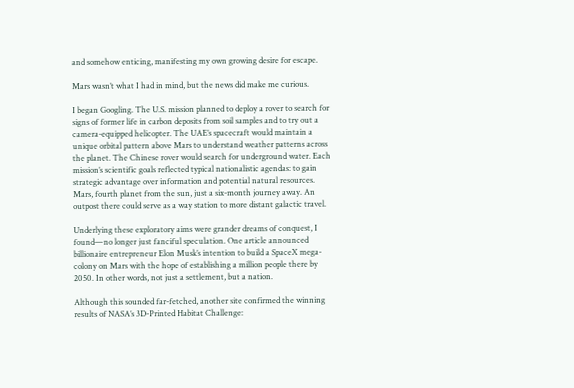and somehow enticing, manifesting my own growing desire for escape.

Mars wasn’t what I had in mind, but the news did make me curious.

I began Googling. The U.S. mission planned to deploy a rover to search for signs of former life in carbon deposits from soil samples and to try out a camera-equipped helicopter. The UAE’s spacecraft would maintain a unique orbital pattern above Mars to understand weather patterns across the planet. The Chinese rover would search for underground water. Each mission’s scientific goals reflected typical nationalistic agendas: to gain strategic advantage over information and potential natural resources. Mars, fourth planet from the sun, just a six-month journey away. An outpost there could serve as a way station to more distant galactic travel.

Underlying these exploratory aims were grander dreams of conquest, I found—no longer just fanciful speculation. One article announced billionaire entrepreneur Elon Musk’s intention to build a SpaceX mega-colony on Mars with the hope of establishing a million people there by 2050. In other words, not just a settlement, but a nation.

Although this sounded far-fetched, another site confirmed the winning results of NASA’s 3D-Printed Habitat Challenge: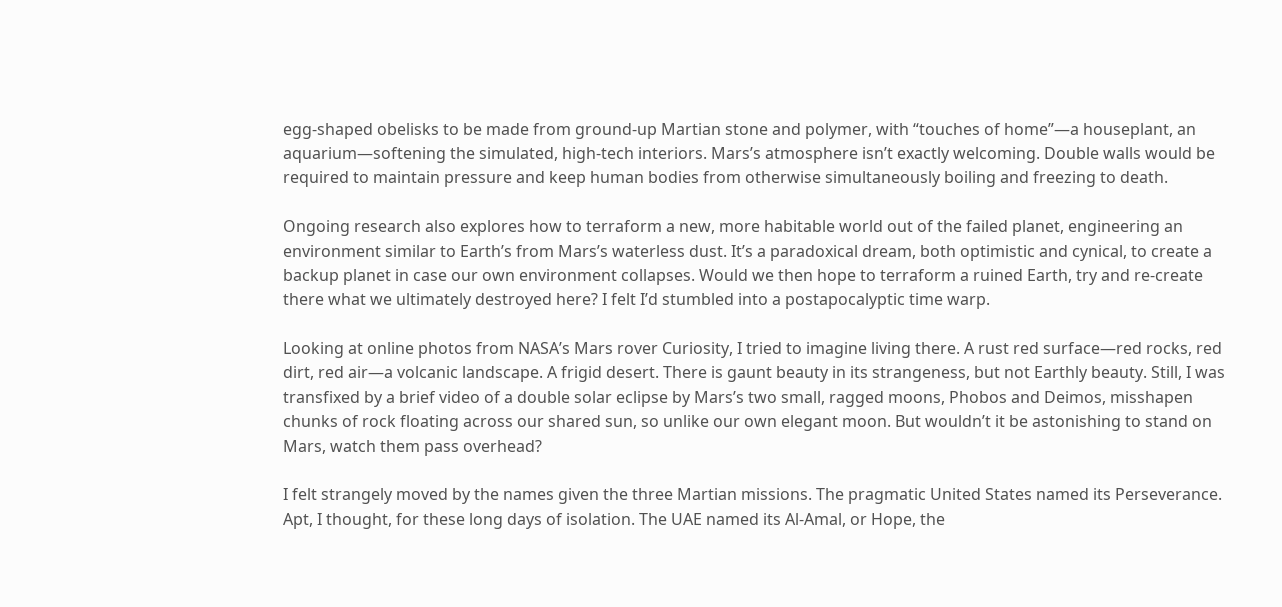egg-shaped obelisks to be made from ground-up Martian stone and polymer, with “touches of home”—a houseplant, an aquarium—softening the simulated, high-tech interiors. Mars’s atmosphere isn’t exactly welcoming. Double walls would be required to maintain pressure and keep human bodies from otherwise simultaneously boiling and freezing to death.

Ongoing research also explores how to terraform a new, more habitable world out of the failed planet, engineering an environment similar to Earth’s from Mars’s waterless dust. It’s a paradoxical dream, both optimistic and cynical, to create a backup planet in case our own environment collapses. Would we then hope to terraform a ruined Earth, try and re-create there what we ultimately destroyed here? I felt I’d stumbled into a postapocalyptic time warp.

Looking at online photos from NASA’s Mars rover Curiosity, I tried to imagine living there. A rust red surface—red rocks, red dirt, red air—a volcanic landscape. A frigid desert. There is gaunt beauty in its strangeness, but not Earthly beauty. Still, I was transfixed by a brief video of a double solar eclipse by Mars’s two small, ragged moons, Phobos and Deimos, misshapen chunks of rock floating across our shared sun, so unlike our own elegant moon. But wouldn’t it be astonishing to stand on Mars, watch them pass overhead?

I felt strangely moved by the names given the three Martian missions. The pragmatic United States named its Perseverance. Apt, I thought, for these long days of isolation. The UAE named its Al-Amal, or Hope, the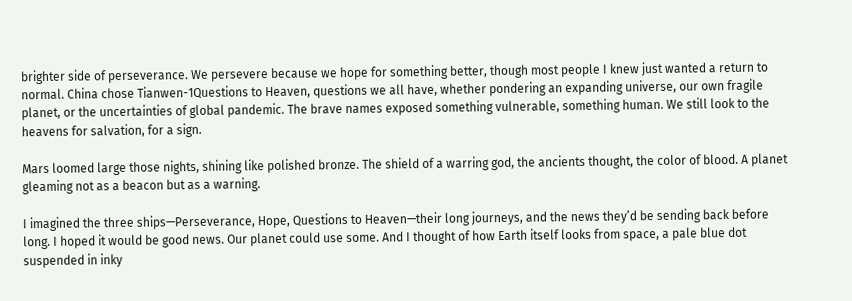brighter side of perseverance. We persevere because we hope for something better, though most people I knew just wanted a return to normal. China chose Tianwen-1Questions to Heaven, questions we all have, whether pondering an expanding universe, our own fragile planet, or the uncertainties of global pandemic. The brave names exposed something vulnerable, something human. We still look to the heavens for salvation, for a sign.

Mars loomed large those nights, shining like polished bronze. The shield of a warring god, the ancients thought, the color of blood. A planet gleaming not as a beacon but as a warning.

I imagined the three ships—Perseverance, Hope, Questions to Heaven—their long journeys, and the news they’d be sending back before long. I hoped it would be good news. Our planet could use some. And I thought of how Earth itself looks from space, a pale blue dot suspended in inky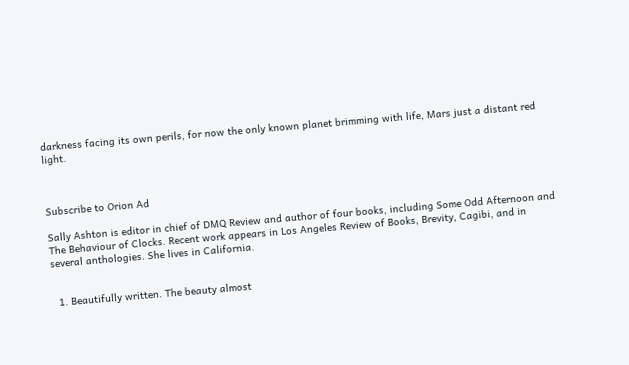darkness facing its own perils, for now the only known planet brimming with life, Mars just a distant red light.



Subscribe to Orion Ad

Sally Ashton is editor in chief of DMQ Review and author of four books, including Some Odd Afternoon and The Behaviour of Clocks. Recent work appears in Los Angeles Review of Books, Brevity, Cagibi, and in several anthologies. She lives in California.


  1. Beautifully written. The beauty almost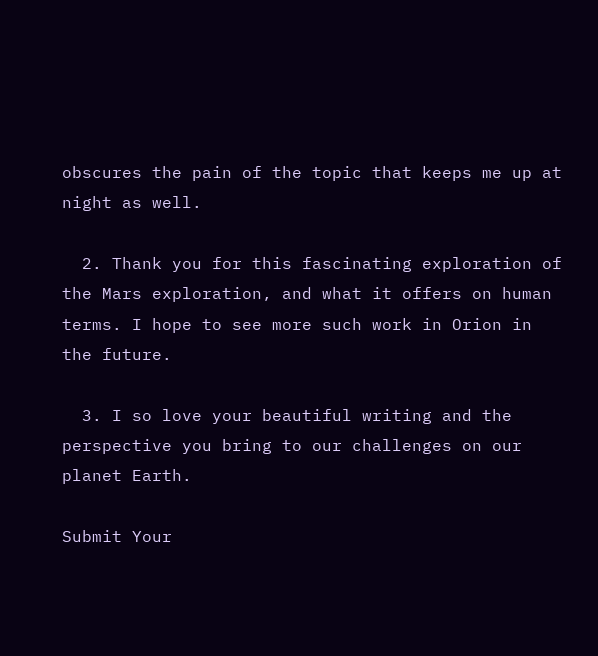obscures the pain of the topic that keeps me up at night as well.

  2. Thank you for this fascinating exploration of the Mars exploration, and what it offers on human terms. I hope to see more such work in Orion in the future.

  3. I so love your beautiful writing and the perspective you bring to our challenges on our planet Earth.

Submit Your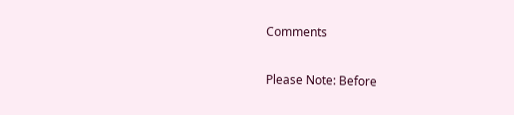Comments

Please Note: Before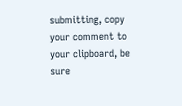submitting, copy your comment to your clipboard, be sure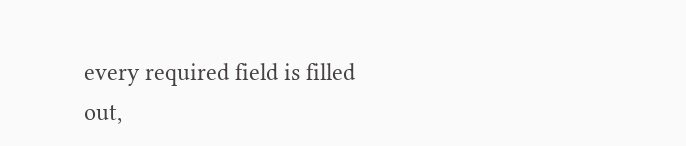every required field is filled out,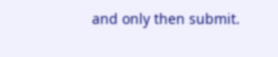and only then submit.